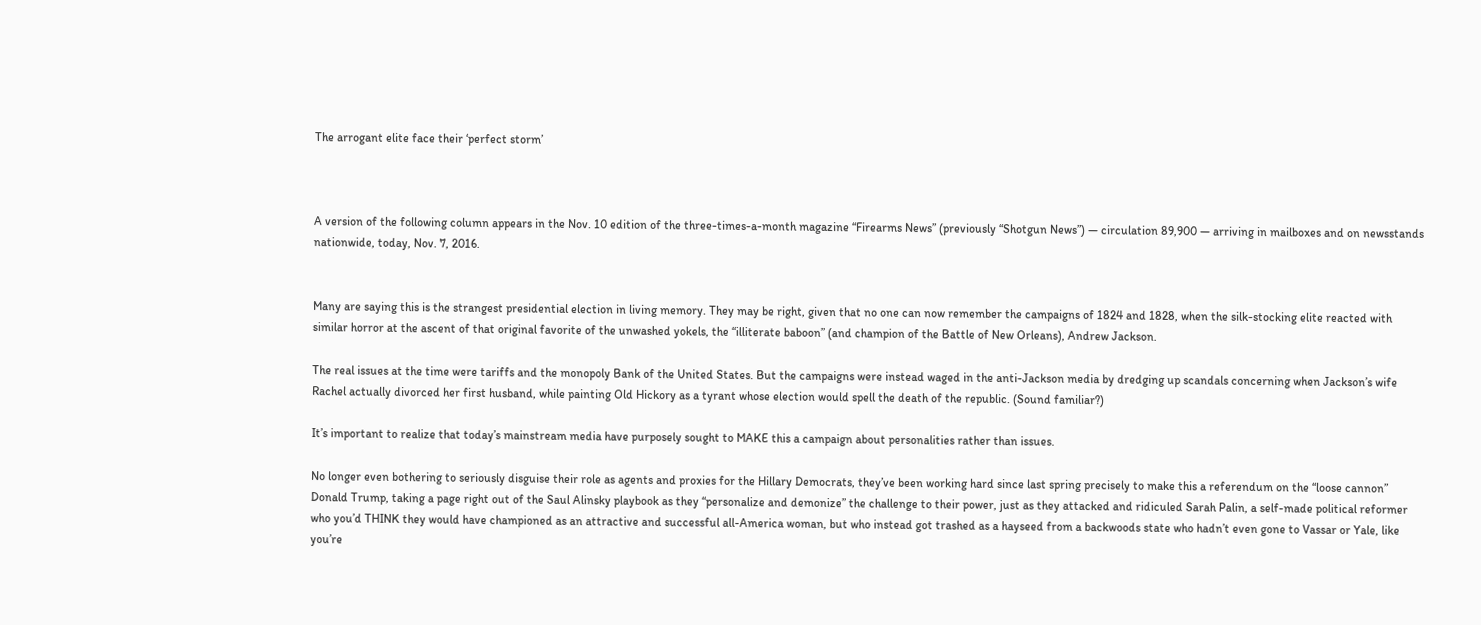The arrogant elite face their ‘perfect storm’



A version of the following column appears in the Nov. 10 edition of the three-times-a-month magazine “Firearms News” (previously “Shotgun News”) — circulation 89,900 — arriving in mailboxes and on newsstands nationwide, today, Nov. 7, 2016.


Many are saying this is the strangest presidential election in living memory. They may be right, given that no one can now remember the campaigns of 1824 and 1828, when the silk-stocking elite reacted with similar horror at the ascent of that original favorite of the unwashed yokels, the “illiterate baboon” (and champion of the Battle of New Orleans), Andrew Jackson.

The real issues at the time were tariffs and the monopoly Bank of the United States. But the campaigns were instead waged in the anti-Jackson media by dredging up scandals concerning when Jackson’s wife Rachel actually divorced her first husband, while painting Old Hickory as a tyrant whose election would spell the death of the republic. (Sound familiar?)

It’s important to realize that today’s mainstream media have purposely sought to MAKE this a campaign about personalities rather than issues.

No longer even bothering to seriously disguise their role as agents and proxies for the Hillary Democrats, they’ve been working hard since last spring precisely to make this a referendum on the “loose cannon” Donald Trump, taking a page right out of the Saul Alinsky playbook as they “personalize and demonize” the challenge to their power, just as they attacked and ridiculed Sarah Palin, a self-made political reformer who you’d THINK they would have championed as an attractive and successful all-America woman, but who instead got trashed as a hayseed from a backwoods state who hadn’t even gone to Vassar or Yale, like you’re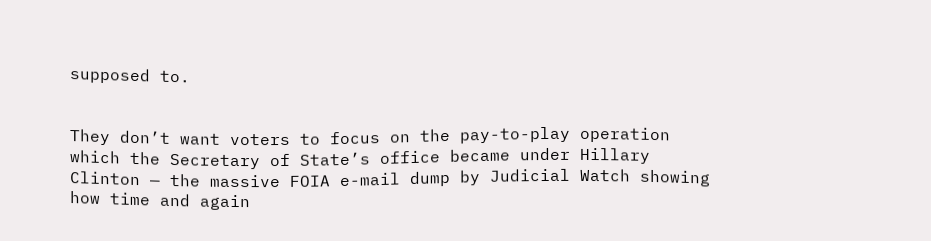supposed to.


They don’t want voters to focus on the pay-to-play operation which the Secretary of State’s office became under Hillary Clinton — the massive FOIA e-mail dump by Judicial Watch showing how time and again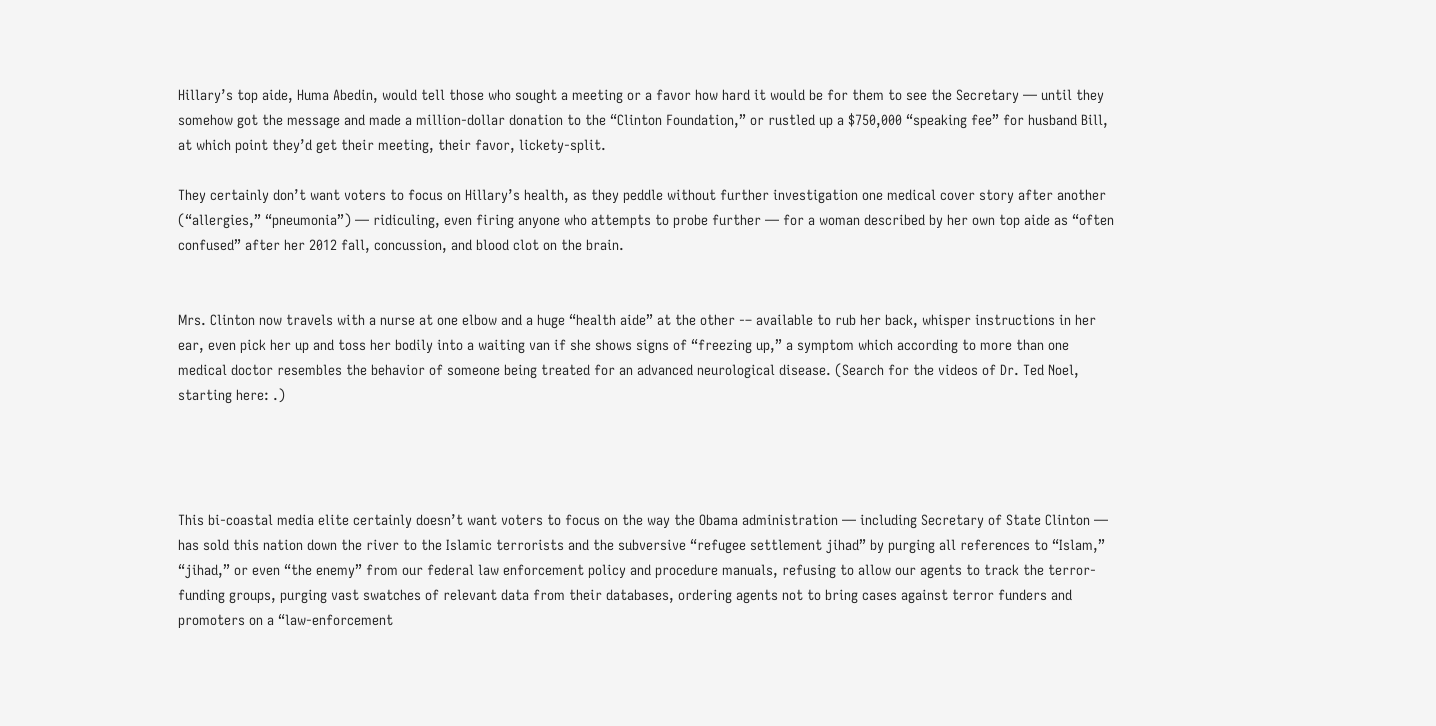Hillary’s top aide, Huma Abedin, would tell those who sought a meeting or a favor how hard it would be for them to see the Secretary — until they somehow got the message and made a million-dollar donation to the “Clinton Foundation,” or rustled up a $750,000 “speaking fee” for husband Bill, at which point they’d get their meeting, their favor, lickety-split.

They certainly don’t want voters to focus on Hillary’s health, as they peddle without further investigation one medical cover story after another (“allergies,” “pneumonia”) — ridiculing, even firing anyone who attempts to probe further — for a woman described by her own top aide as “often confused” after her 2012 fall, concussion, and blood clot on the brain.


Mrs. Clinton now travels with a nurse at one elbow and a huge “health aide” at the other -– available to rub her back, whisper instructions in her ear, even pick her up and toss her bodily into a waiting van if she shows signs of “freezing up,” a symptom which according to more than one medical doctor resembles the behavior of someone being treated for an advanced neurological disease. (Search for the videos of Dr. Ted Noel, starting here: .)




This bi-coastal media elite certainly doesn’t want voters to focus on the way the Obama administration — including Secretary of State Clinton — has sold this nation down the river to the Islamic terrorists and the subversive “refugee settlement jihad” by purging all references to “Islam,” “jihad,” or even “the enemy” from our federal law enforcement policy and procedure manuals, refusing to allow our agents to track the terror-funding groups, purging vast swatches of relevant data from their databases, ordering agents not to bring cases against terror funders and promoters on a “law-enforcement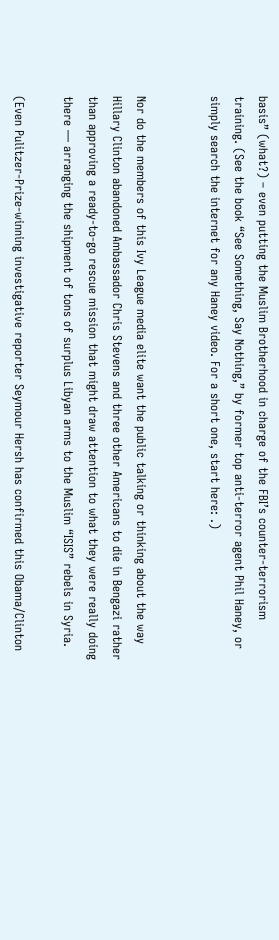basis” (what?) – even putting the Muslim Brotherhood in charge of the FBI’s counter-terrorism training. (See the book “See Something, Say Nothing,” by former top anti-terror agent Phil Haney, or simply search the internet for any Haney video. For a short one, start here: .)


Nor do the members of this Ivy League media elite want the public talking or thinking about the way Hillary Clinton abandoned Ambassador Chris Stevens and three other Americans to die in Bengazi rather than approving a ready-to-go rescue mission that might draw attention to what they were really doing there — arranging the shipment of tons of surplus Libyan arms to the Muslim “ISIS” rebels in Syria.

(Even Pulitzer-Prize-winning investigative reporter Seymour Hersh has confirmed this Obama/Clinton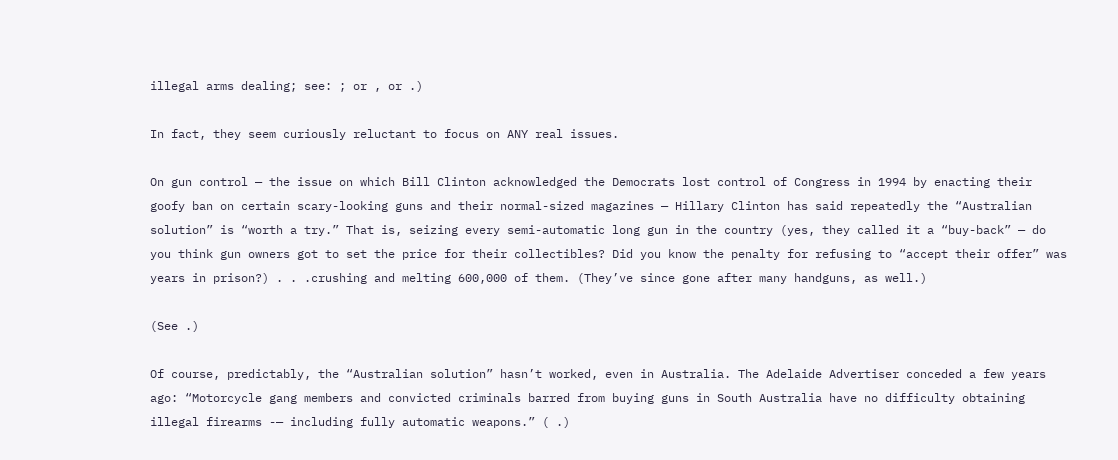illegal arms dealing; see: ; or , or .)

In fact, they seem curiously reluctant to focus on ANY real issues.

On gun control — the issue on which Bill Clinton acknowledged the Democrats lost control of Congress in 1994 by enacting their goofy ban on certain scary-looking guns and their normal-sized magazines — Hillary Clinton has said repeatedly the “Australian solution” is “worth a try.” That is, seizing every semi-automatic long gun in the country (yes, they called it a “buy-back” — do you think gun owners got to set the price for their collectibles? Did you know the penalty for refusing to “accept their offer” was years in prison?) . . .crushing and melting 600,000 of them. (They’ve since gone after many handguns, as well.)

(See .)

Of course, predictably, the “Australian solution” hasn’t worked, even in Australia. The Adelaide Advertiser conceded a few years ago: “Motorcycle gang members and convicted criminals barred from buying guns in South Australia have no difficulty obtaining illegal firearms -— including fully automatic weapons.” ( .)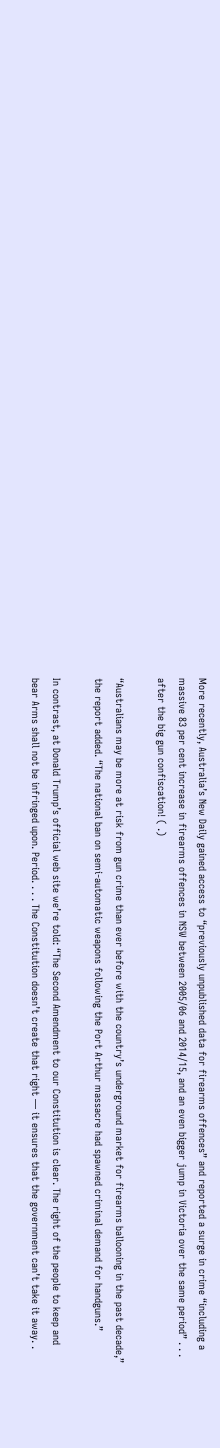More recently, Australia’s New Daily gained access to “previously unpublished data for firearms offences” and reported a surge in crime “including a massive 83 per cent increase in firearms offences in NSW between 2005/06 and 2014/15, and an even bigger jump in Victoria over the same period” . . . after the big gun confiscation! ( .)

“Australians may be more at risk from gun crime than ever before with the country’s underground market for firearms ballooning in the past decade,” the report added. “The national ban on semi-automatic weapons following the Port Arthur massacre had spawned criminal demand for handguns.”

In contrast, at Donald Trump’s official web site we’re told: “The Second Amendment to our Constitution is clear. The right of the people to keep and bear Arms shall not be infringed upon. Period. . . . The Constitution doesn’t create that right — it ensures that the government can’t take it away. .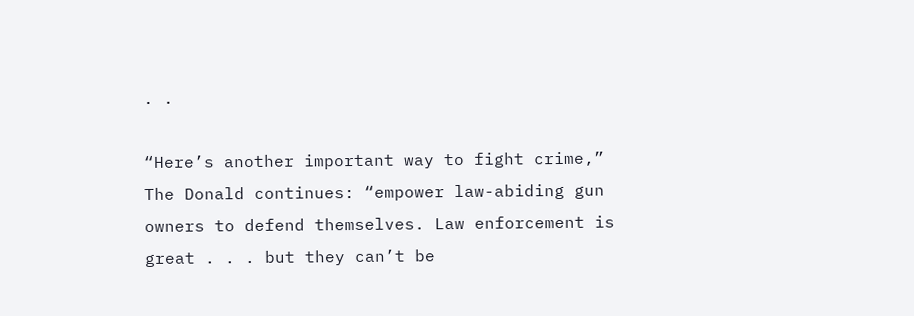. .

“Here’s another important way to fight crime,” The Donald continues: “empower law-abiding gun owners to defend themselves. Law enforcement is great . . . but they can’t be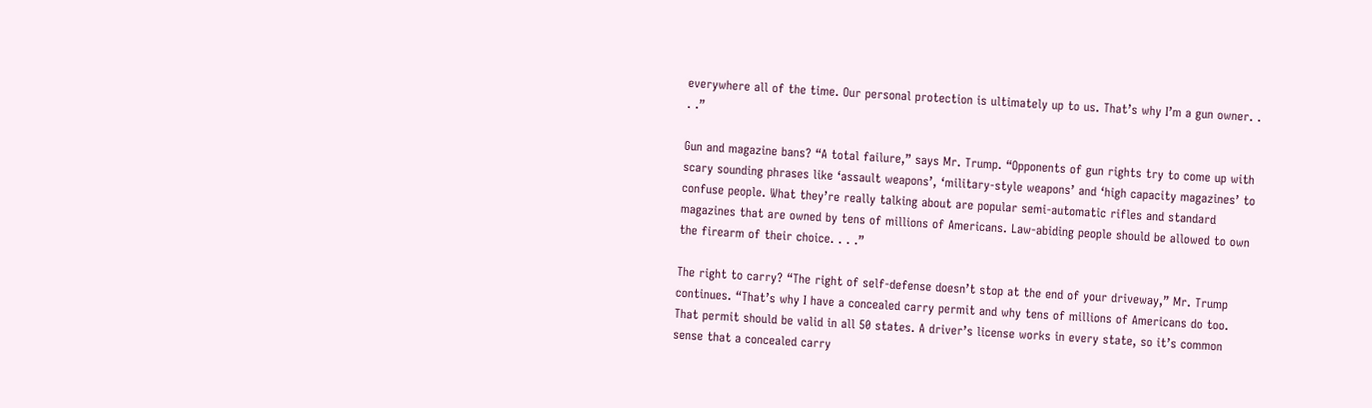everywhere all of the time. Our personal protection is ultimately up to us. That’s why I’m a gun owner. . . .”

Gun and magazine bans? “A total failure,” says Mr. Trump. “Opponents of gun rights try to come up with scary sounding phrases like ‘assault weapons’, ‘military-style weapons’ and ‘high capacity magazines’ to confuse people. What they’re really talking about are popular semi-automatic rifles and standard magazines that are owned by tens of millions of Americans. Law-abiding people should be allowed to own the firearm of their choice. . . .”

The right to carry? “The right of self-defense doesn’t stop at the end of your driveway,” Mr. Trump continues. “That’s why I have a concealed carry permit and why tens of millions of Americans do too. That permit should be valid in all 50 states. A driver’s license works in every state, so it’s common sense that a concealed carry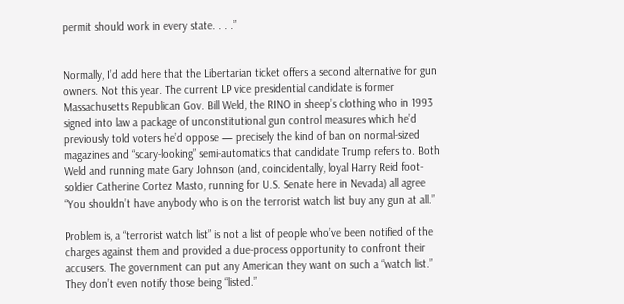permit should work in every state. . . .”


Normally, I’d add here that the Libertarian ticket offers a second alternative for gun owners. Not this year. The current LP vice presidential candidate is former Massachusetts Republican Gov. Bill Weld, the RINO in sheep’s clothing who in 1993 signed into law a package of unconstitutional gun control measures which he’d previously told voters he’d oppose — precisely the kind of ban on normal-sized magazines and “scary-looking” semi-automatics that candidate Trump refers to. Both Weld and running mate Gary Johnson (and, coincidentally, loyal Harry Reid foot-soldier Catherine Cortez Masto, running for U.S. Senate here in Nevada) all agree “You shouldn’t have anybody who is on the terrorist watch list buy any gun at all.”

Problem is, a “terrorist watch list” is not a list of people who’ve been notified of the charges against them and provided a due-process opportunity to confront their accusers. The government can put any American they want on such a “watch list.” They don’t even notify those being “listed.”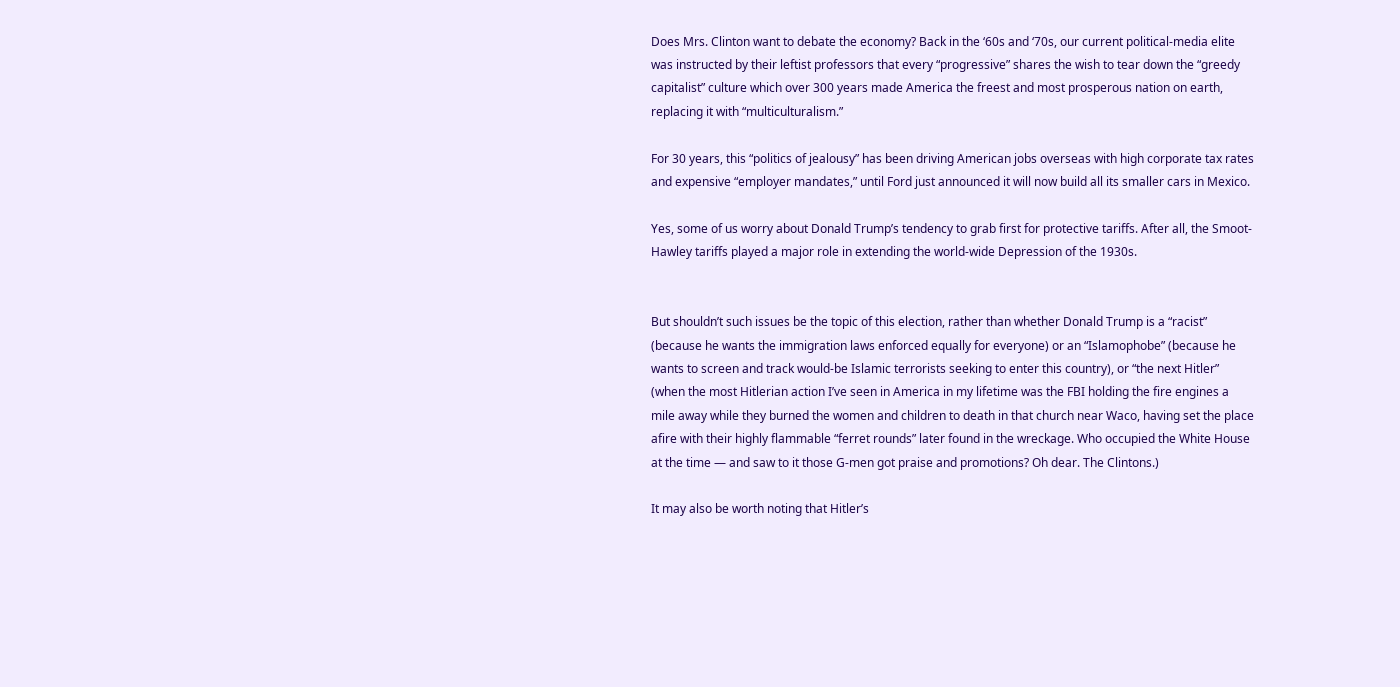Does Mrs. Clinton want to debate the economy? Back in the ‘60s and ‘70s, our current political-media elite was instructed by their leftist professors that every “progressive” shares the wish to tear down the “greedy capitalist” culture which over 300 years made America the freest and most prosperous nation on earth, replacing it with “multiculturalism.”

For 30 years, this “politics of jealousy” has been driving American jobs overseas with high corporate tax rates and expensive “employer mandates,” until Ford just announced it will now build all its smaller cars in Mexico.

Yes, some of us worry about Donald Trump’s tendency to grab first for protective tariffs. After all, the Smoot-Hawley tariffs played a major role in extending the world-wide Depression of the 1930s.


But shouldn’t such issues be the topic of this election, rather than whether Donald Trump is a “racist” (because he wants the immigration laws enforced equally for everyone) or an “Islamophobe” (because he wants to screen and track would-be Islamic terrorists seeking to enter this country), or “the next Hitler” (when the most Hitlerian action I’ve seen in America in my lifetime was the FBI holding the fire engines a mile away while they burned the women and children to death in that church near Waco, having set the place afire with their highly flammable “ferret rounds” later found in the wreckage. Who occupied the White House at the time — and saw to it those G-men got praise and promotions? Oh dear. The Clintons.)

It may also be worth noting that Hitler’s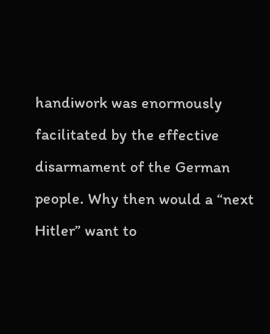handiwork was enormously facilitated by the effective disarmament of the German people. Why then would a “next Hitler” want to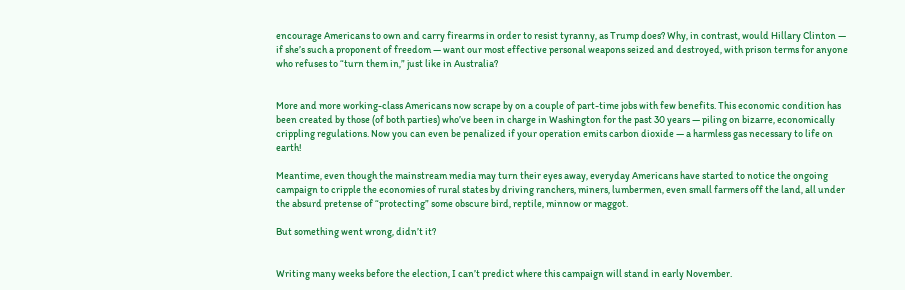encourage Americans to own and carry firearms in order to resist tyranny, as Trump does? Why, in contrast, would Hillary Clinton — if she’s such a proponent of freedom — want our most effective personal weapons seized and destroyed, with prison terms for anyone who refuses to “turn them in,” just like in Australia?


More and more working-class Americans now scrape by on a couple of part-time jobs with few benefits. This economic condition has been created by those (of both parties) who’ve been in charge in Washington for the past 30 years — piling on bizarre, economically crippling regulations. Now you can even be penalized if your operation emits carbon dioxide — a harmless gas necessary to life on earth!

Meantime, even though the mainstream media may turn their eyes away, everyday Americans have started to notice the ongoing campaign to cripple the economies of rural states by driving ranchers, miners, lumbermen, even small farmers off the land, all under the absurd pretense of “protecting” some obscure bird, reptile, minnow or maggot.

But something went wrong, didn’t it?


Writing many weeks before the election, I can’t predict where this campaign will stand in early November.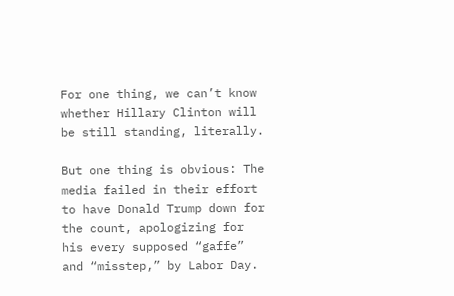For one thing, we can’t know whether Hillary Clinton will be still standing, literally.

But one thing is obvious: The media failed in their effort to have Donald Trump down for the count, apologizing for his every supposed “gaffe” and “misstep,” by Labor Day.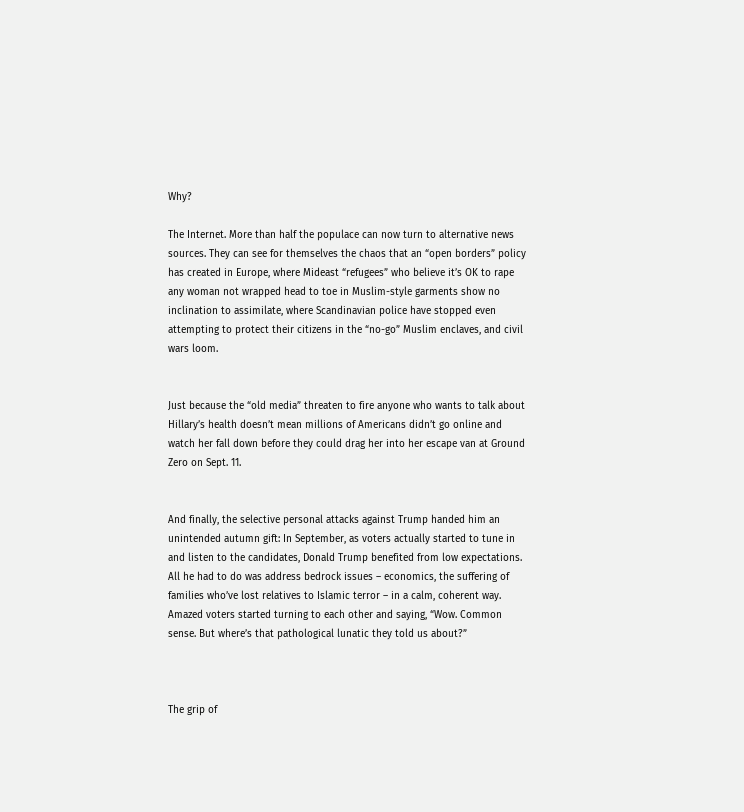Why?

The Internet. More than half the populace can now turn to alternative news sources. They can see for themselves the chaos that an “open borders” policy has created in Europe, where Mideast “refugees” who believe it’s OK to rape any woman not wrapped head to toe in Muslim-style garments show no inclination to assimilate, where Scandinavian police have stopped even attempting to protect their citizens in the “no-go” Muslim enclaves, and civil wars loom.


Just because the “old media” threaten to fire anyone who wants to talk about Hillary’s health doesn’t mean millions of Americans didn’t go online and watch her fall down before they could drag her into her escape van at Ground Zero on Sept. 11.


And finally, the selective personal attacks against Trump handed him an unintended autumn gift: In September, as voters actually started to tune in and listen to the candidates, Donald Trump benefited from low expectations. All he had to do was address bedrock issues – economics, the suffering of families who’ve lost relatives to Islamic terror – in a calm, coherent way. Amazed voters started turning to each other and saying, “Wow. Common sense. But where’s that pathological lunatic they told us about?”



The grip of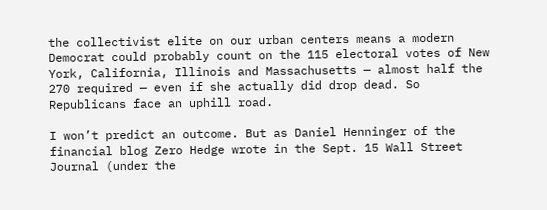the collectivist elite on our urban centers means a modern Democrat could probably count on the 115 electoral votes of New York, California, Illinois and Massachusetts — almost half the 270 required — even if she actually did drop dead. So Republicans face an uphill road.

I won’t predict an outcome. But as Daniel Henninger of the financial blog Zero Hedge wrote in the Sept. 15 Wall Street Journal (under the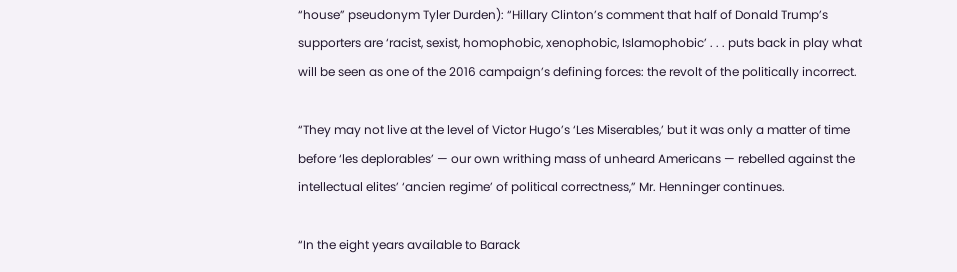“house” pseudonym Tyler Durden): “Hillary Clinton’s comment that half of Donald Trump’s supporters are ‘racist, sexist, homophobic, xenophobic, Islamophobic’ . . . puts back in play what will be seen as one of the 2016 campaign’s defining forces: the revolt of the politically incorrect.

“They may not live at the level of Victor Hugo’s ‘Les Miserables,’ but it was only a matter of time before ‘les deplorables’ — our own writhing mass of unheard Americans — rebelled against the intellectual elites’ ‘ancien regime’ of political correctness,” Mr. Henninger continues.

“In the eight years available to Barack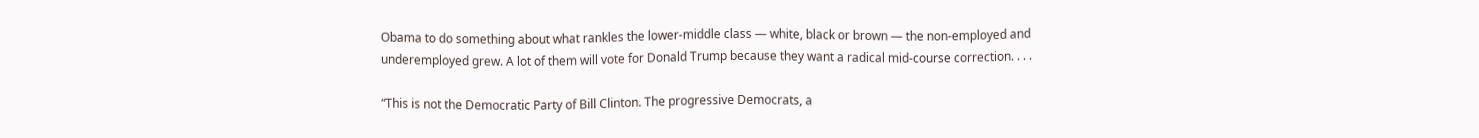Obama to do something about what rankles the lower-middle class — white, black or brown — the non-employed and underemployed grew. A lot of them will vote for Donald Trump because they want a radical mid-course correction. . . .

“This is not the Democratic Party of Bill Clinton. The progressive Democrats, a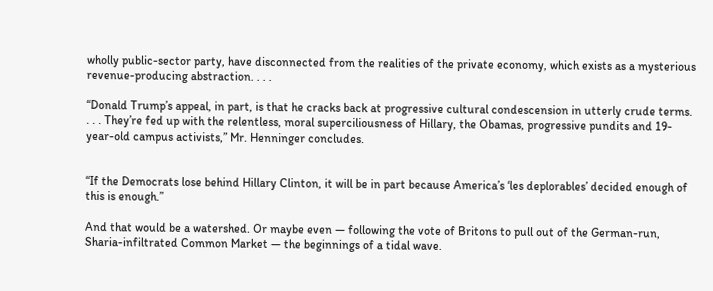wholly public-sector party, have disconnected from the realities of the private economy, which exists as a mysterious revenue-producing abstraction. . . .

“Donald Trump’s appeal, in part, is that he cracks back at progressive cultural condescension in utterly crude terms. . . . They’re fed up with the relentless, moral superciliousness of Hillary, the Obamas, progressive pundits and 19-year-old campus activists,” Mr. Henninger concludes.


“If the Democrats lose behind Hillary Clinton, it will be in part because America’s ‘les deplorables’ decided enough of this is enough.”

And that would be a watershed. Or maybe even — following the vote of Britons to pull out of the German-run, Sharia-infiltrated Common Market — the beginnings of a tidal wave.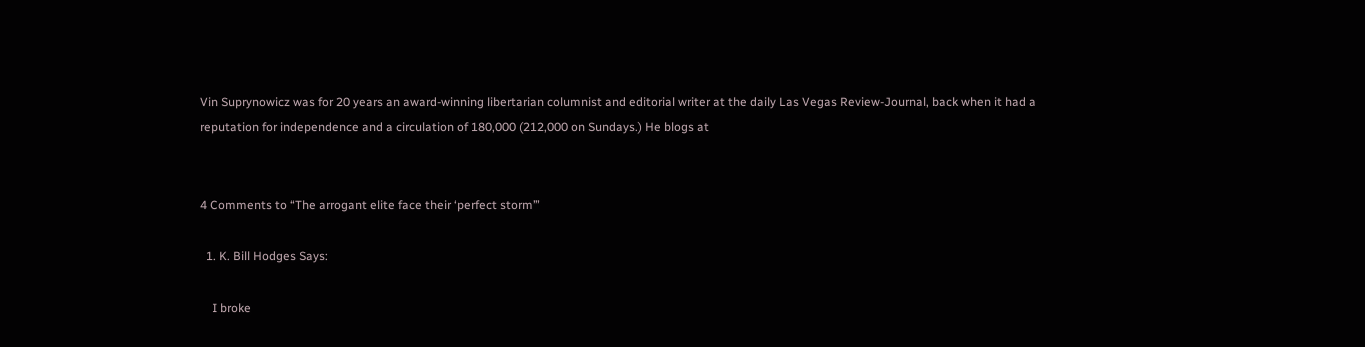Vin Suprynowicz was for 20 years an award-winning libertarian columnist and editorial writer at the daily Las Vegas Review-Journal, back when it had a reputation for independence and a circulation of 180,000 (212,000 on Sundays.) He blogs at


4 Comments to “The arrogant elite face their ‘perfect storm’”

  1. K. Bill Hodges Says:

    I broke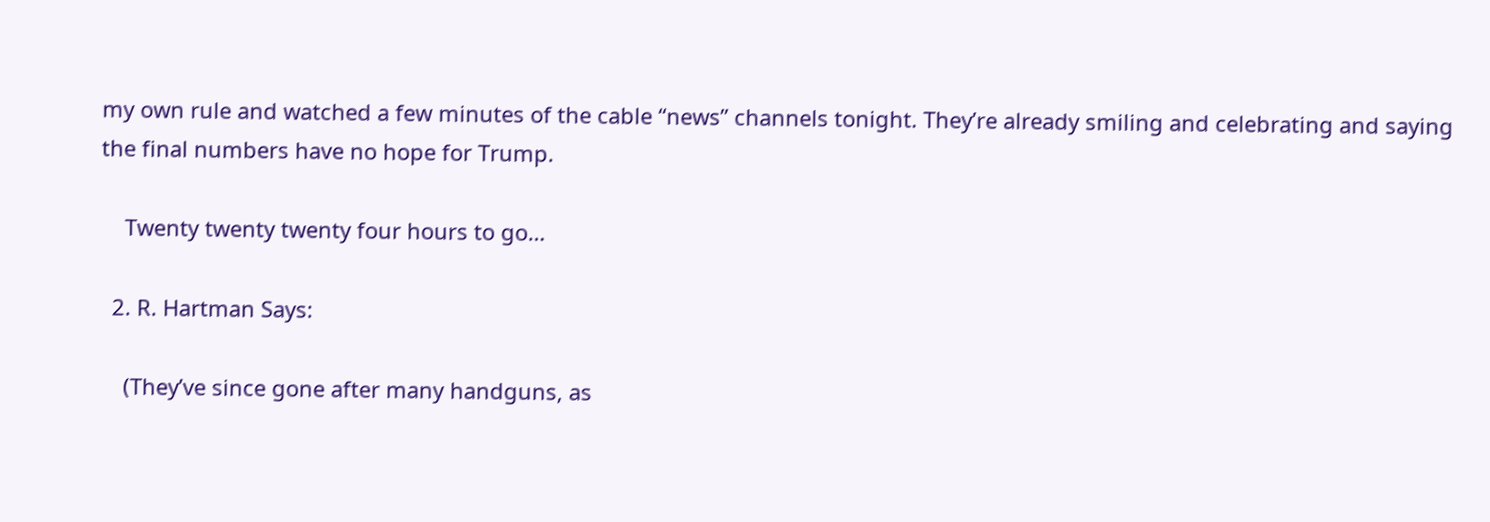my own rule and watched a few minutes of the cable “news” channels tonight. They’re already smiling and celebrating and saying the final numbers have no hope for Trump.

    Twenty twenty twenty four hours to go…

  2. R. Hartman Says:

    (They’ve since gone after many handguns, as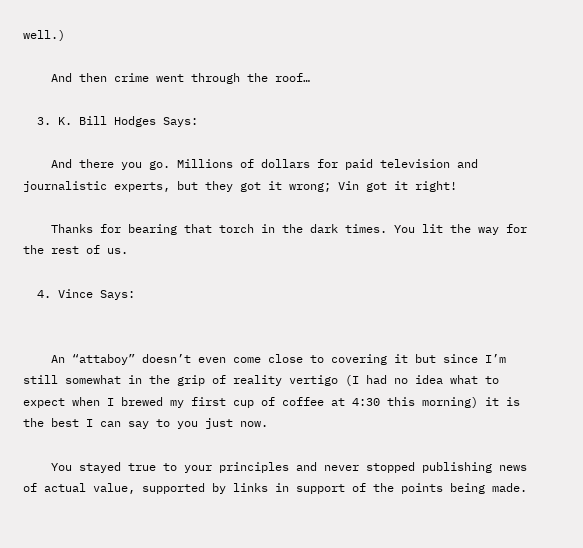well.)

    And then crime went through the roof…

  3. K. Bill Hodges Says:

    And there you go. Millions of dollars for paid television and journalistic experts, but they got it wrong; Vin got it right!

    Thanks for bearing that torch in the dark times. You lit the way for the rest of us.

  4. Vince Says:


    An “attaboy” doesn’t even come close to covering it but since I’m still somewhat in the grip of reality vertigo (I had no idea what to expect when I brewed my first cup of coffee at 4:30 this morning) it is the best I can say to you just now.

    You stayed true to your principles and never stopped publishing news of actual value, supported by links in support of the points being made.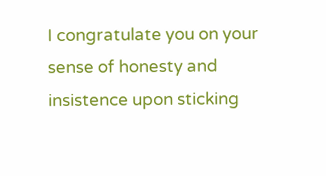I congratulate you on your sense of honesty and insistence upon sticking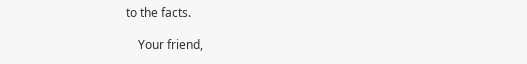to the facts.

    Your friend,